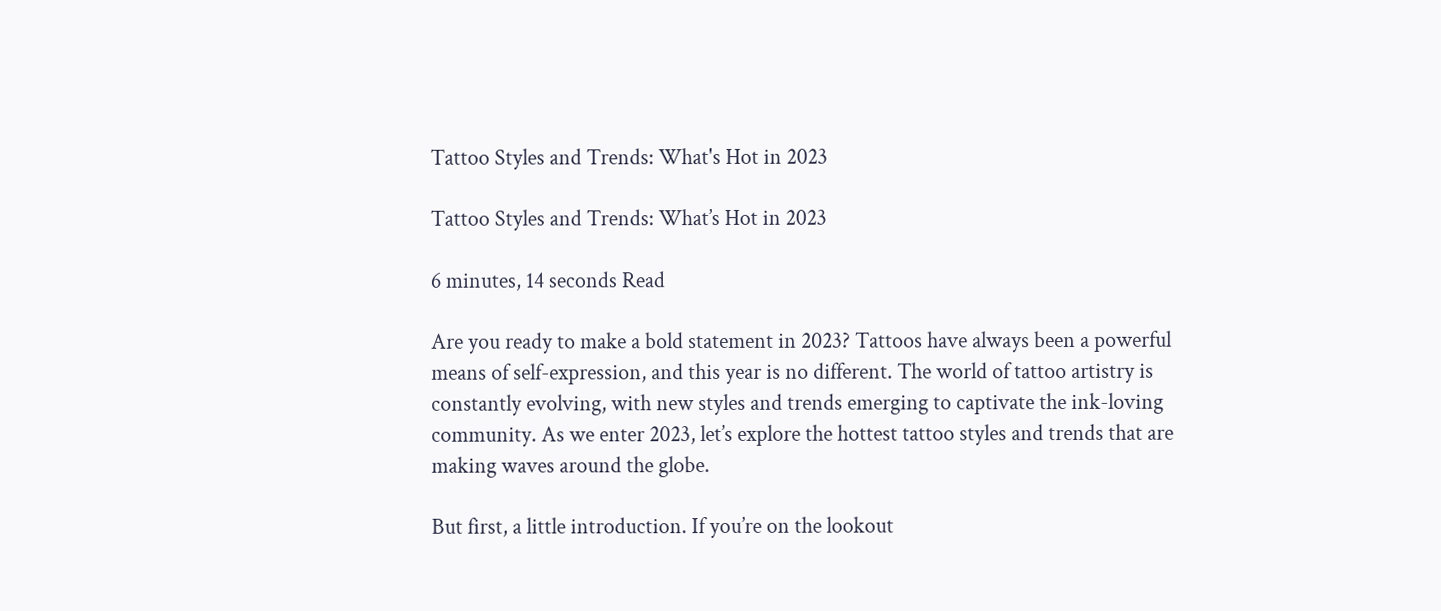Tattoo Styles and Trends: What's Hot in 2023

Tattoo Styles and Trends: What’s Hot in 2023

6 minutes, 14 seconds Read

Are you ready to make a bold statement in 2023? Tattoos have always been a powerful means of self-expression, and this year is no different. The world of tattoo artistry is constantly evolving, with new styles and trends emerging to captivate the ink-loving community. As we enter 2023, let’s explore the hottest tattoo styles and trends that are making waves around the globe.

But first, a little introduction. If you’re on the lookout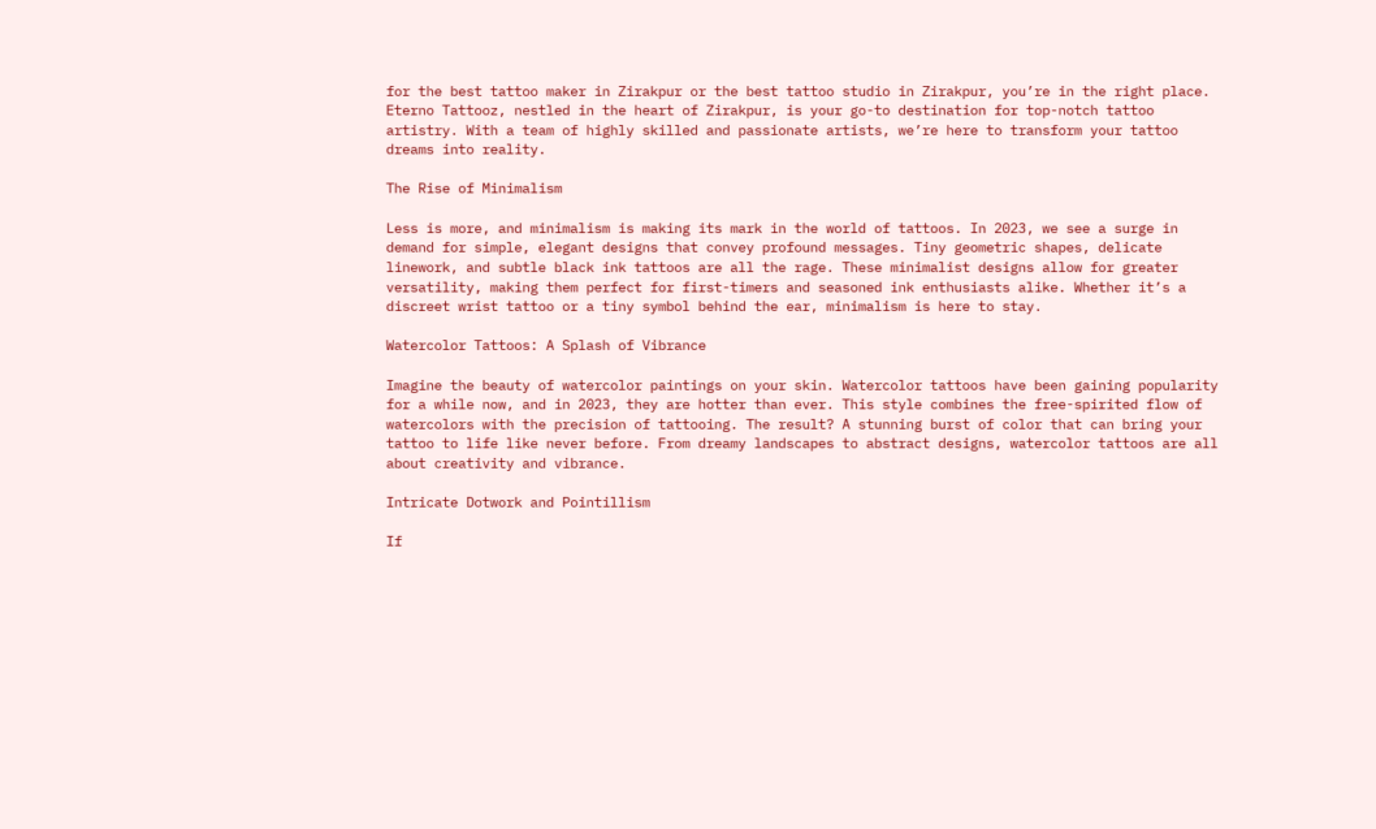for the best tattoo maker in Zirakpur or the best tattoo studio in Zirakpur, you’re in the right place. Eterno Tattooz, nestled in the heart of Zirakpur, is your go-to destination for top-notch tattoo artistry. With a team of highly skilled and passionate artists, we’re here to transform your tattoo dreams into reality.

The Rise of Minimalism

Less is more, and minimalism is making its mark in the world of tattoos. In 2023, we see a surge in demand for simple, elegant designs that convey profound messages. Tiny geometric shapes, delicate linework, and subtle black ink tattoos are all the rage. These minimalist designs allow for greater versatility, making them perfect for first-timers and seasoned ink enthusiasts alike. Whether it’s a discreet wrist tattoo or a tiny symbol behind the ear, minimalism is here to stay.

Watercolor Tattoos: A Splash of Vibrance

Imagine the beauty of watercolor paintings on your skin. Watercolor tattoos have been gaining popularity for a while now, and in 2023, they are hotter than ever. This style combines the free-spirited flow of watercolors with the precision of tattooing. The result? A stunning burst of color that can bring your tattoo to life like never before. From dreamy landscapes to abstract designs, watercolor tattoos are all about creativity and vibrance.

Intricate Dotwork and Pointillism

If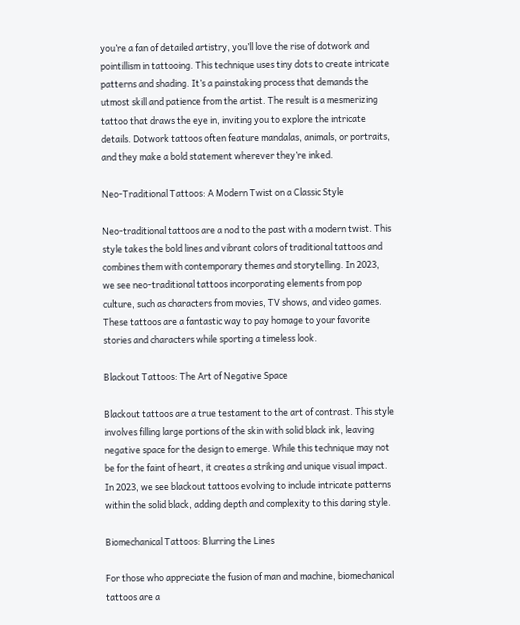you’re a fan of detailed artistry, you’ll love the rise of dotwork and pointillism in tattooing. This technique uses tiny dots to create intricate patterns and shading. It’s a painstaking process that demands the utmost skill and patience from the artist. The result is a mesmerizing tattoo that draws the eye in, inviting you to explore the intricate details. Dotwork tattoos often feature mandalas, animals, or portraits, and they make a bold statement wherever they’re inked.

Neo-Traditional Tattoos: A Modern Twist on a Classic Style

Neo-traditional tattoos are a nod to the past with a modern twist. This style takes the bold lines and vibrant colors of traditional tattoos and combines them with contemporary themes and storytelling. In 2023, we see neo-traditional tattoos incorporating elements from pop culture, such as characters from movies, TV shows, and video games. These tattoos are a fantastic way to pay homage to your favorite stories and characters while sporting a timeless look.

Blackout Tattoos: The Art of Negative Space

Blackout tattoos are a true testament to the art of contrast. This style involves filling large portions of the skin with solid black ink, leaving negative space for the design to emerge. While this technique may not be for the faint of heart, it creates a striking and unique visual impact. In 2023, we see blackout tattoos evolving to include intricate patterns within the solid black, adding depth and complexity to this daring style.

Biomechanical Tattoos: Blurring the Lines

For those who appreciate the fusion of man and machine, biomechanical tattoos are a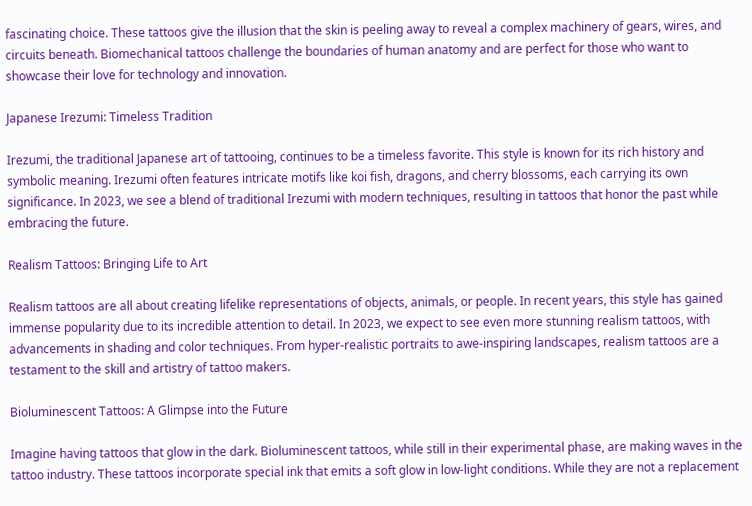fascinating choice. These tattoos give the illusion that the skin is peeling away to reveal a complex machinery of gears, wires, and circuits beneath. Biomechanical tattoos challenge the boundaries of human anatomy and are perfect for those who want to showcase their love for technology and innovation.

Japanese Irezumi: Timeless Tradition

Irezumi, the traditional Japanese art of tattooing, continues to be a timeless favorite. This style is known for its rich history and symbolic meaning. Irezumi often features intricate motifs like koi fish, dragons, and cherry blossoms, each carrying its own significance. In 2023, we see a blend of traditional Irezumi with modern techniques, resulting in tattoos that honor the past while embracing the future.

Realism Tattoos: Bringing Life to Art

Realism tattoos are all about creating lifelike representations of objects, animals, or people. In recent years, this style has gained immense popularity due to its incredible attention to detail. In 2023, we expect to see even more stunning realism tattoos, with advancements in shading and color techniques. From hyper-realistic portraits to awe-inspiring landscapes, realism tattoos are a testament to the skill and artistry of tattoo makers.

Bioluminescent Tattoos: A Glimpse into the Future

Imagine having tattoos that glow in the dark. Bioluminescent tattoos, while still in their experimental phase, are making waves in the tattoo industry. These tattoos incorporate special ink that emits a soft glow in low-light conditions. While they are not a replacement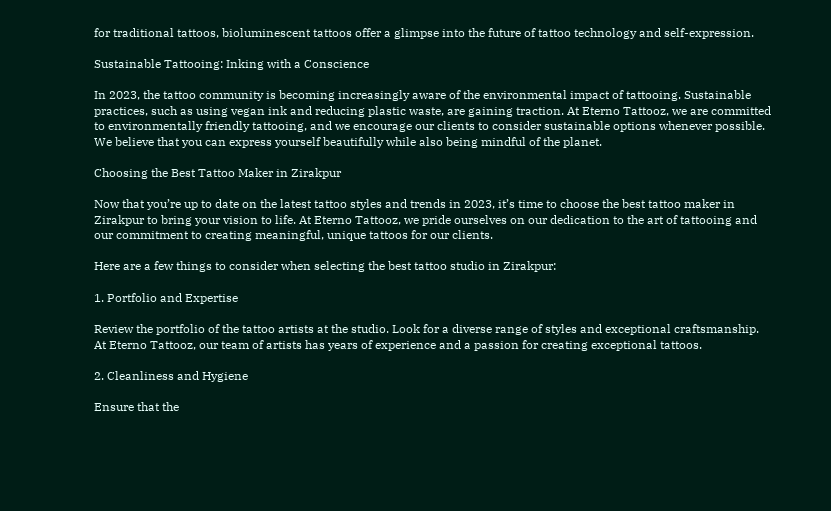for traditional tattoos, bioluminescent tattoos offer a glimpse into the future of tattoo technology and self-expression.

Sustainable Tattooing: Inking with a Conscience

In 2023, the tattoo community is becoming increasingly aware of the environmental impact of tattooing. Sustainable practices, such as using vegan ink and reducing plastic waste, are gaining traction. At Eterno Tattooz, we are committed to environmentally friendly tattooing, and we encourage our clients to consider sustainable options whenever possible. We believe that you can express yourself beautifully while also being mindful of the planet.

Choosing the Best Tattoo Maker in Zirakpur

Now that you’re up to date on the latest tattoo styles and trends in 2023, it’s time to choose the best tattoo maker in Zirakpur to bring your vision to life. At Eterno Tattooz, we pride ourselves on our dedication to the art of tattooing and our commitment to creating meaningful, unique tattoos for our clients.

Here are a few things to consider when selecting the best tattoo studio in Zirakpur:

1. Portfolio and Expertise

Review the portfolio of the tattoo artists at the studio. Look for a diverse range of styles and exceptional craftsmanship. At Eterno Tattooz, our team of artists has years of experience and a passion for creating exceptional tattoos.

2. Cleanliness and Hygiene

Ensure that the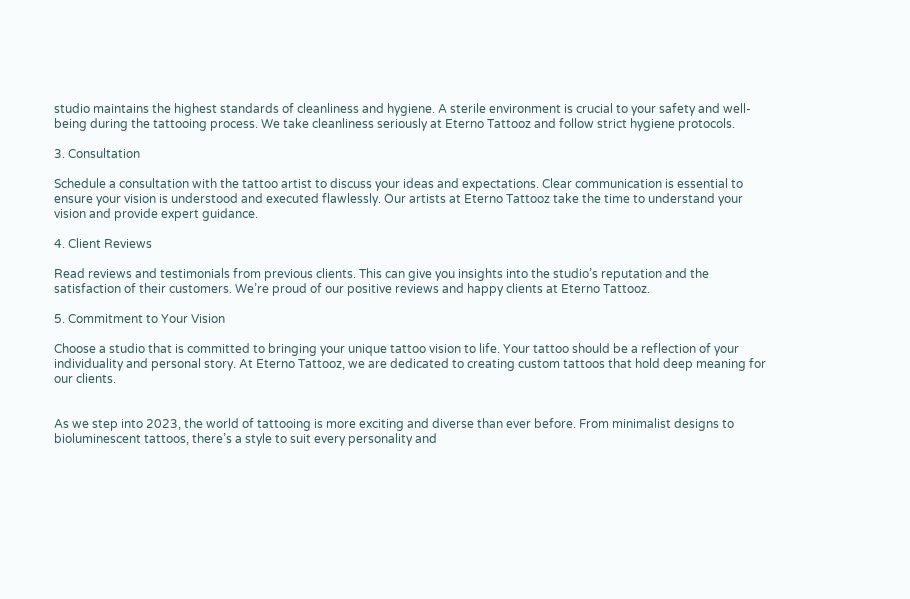studio maintains the highest standards of cleanliness and hygiene. A sterile environment is crucial to your safety and well-being during the tattooing process. We take cleanliness seriously at Eterno Tattooz and follow strict hygiene protocols.

3. Consultation

Schedule a consultation with the tattoo artist to discuss your ideas and expectations. Clear communication is essential to ensure your vision is understood and executed flawlessly. Our artists at Eterno Tattooz take the time to understand your vision and provide expert guidance.

4. Client Reviews

Read reviews and testimonials from previous clients. This can give you insights into the studio’s reputation and the satisfaction of their customers. We’re proud of our positive reviews and happy clients at Eterno Tattooz.

5. Commitment to Your Vision

Choose a studio that is committed to bringing your unique tattoo vision to life. Your tattoo should be a reflection of your individuality and personal story. At Eterno Tattooz, we are dedicated to creating custom tattoos that hold deep meaning for our clients.


As we step into 2023, the world of tattooing is more exciting and diverse than ever before. From minimalist designs to bioluminescent tattoos, there’s a style to suit every personality and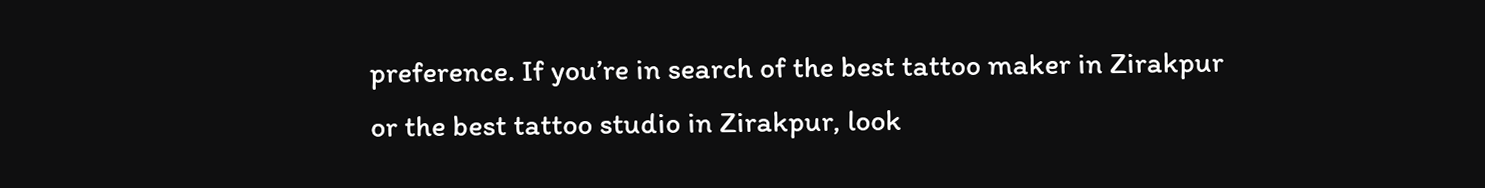preference. If you’re in search of the best tattoo maker in Zirakpur or the best tattoo studio in Zirakpur, look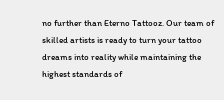no further than Eterno Tattooz. Our team of skilled artists is ready to turn your tattoo dreams into reality while maintaining the highest standards of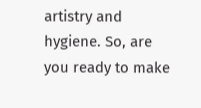artistry and hygiene. So, are you ready to make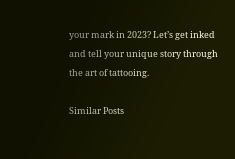your mark in 2023? Let’s get inked and tell your unique story through the art of tattooing.

Similar Posts